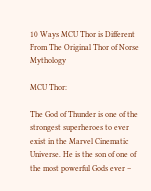10 Ways MCU Thor is Different From The Original Thor of Norse Mythology

MCU Thor:

The God of Thunder is one of the strongest superheroes to ever exist in the Marvel Cinematic Universe. He is the son of one of the most powerful Gods ever –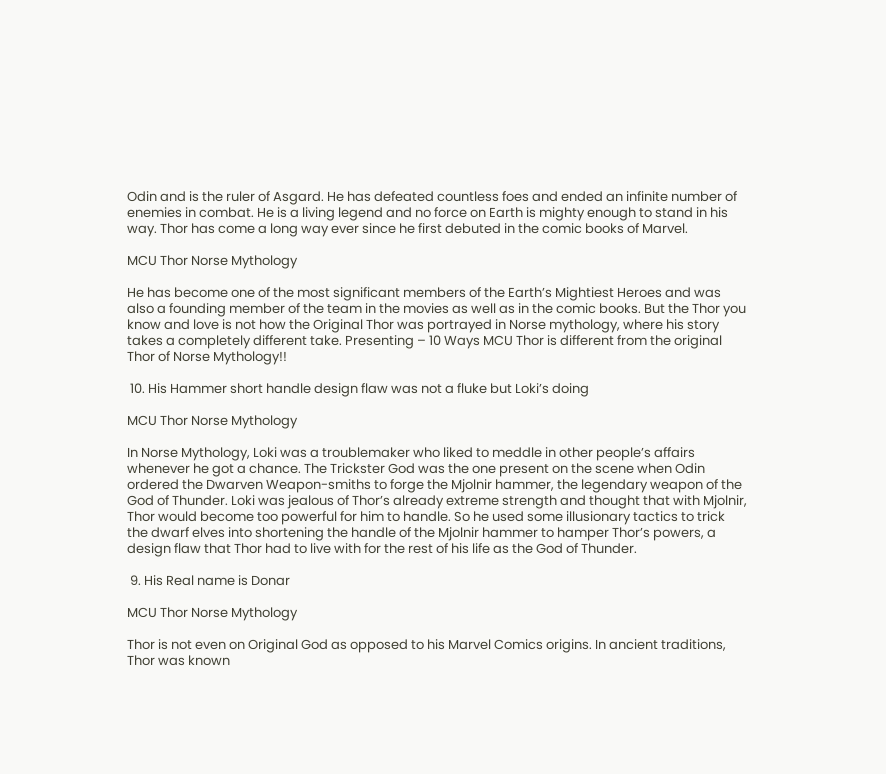Odin and is the ruler of Asgard. He has defeated countless foes and ended an infinite number of enemies in combat. He is a living legend and no force on Earth is mighty enough to stand in his way. Thor has come a long way ever since he first debuted in the comic books of Marvel.

MCU Thor Norse Mythology

He has become one of the most significant members of the Earth’s Mightiest Heroes and was also a founding member of the team in the movies as well as in the comic books. But the Thor you know and love is not how the Original Thor was portrayed in Norse mythology, where his story takes a completely different take. Presenting – 10 Ways MCU Thor is different from the original Thor of Norse Mythology!!

 10. His Hammer short handle design flaw was not a fluke but Loki’s doing

MCU Thor Norse Mythology

In Norse Mythology, Loki was a troublemaker who liked to meddle in other people’s affairs whenever he got a chance. The Trickster God was the one present on the scene when Odin ordered the Dwarven Weapon-smiths to forge the Mjolnir hammer, the legendary weapon of the God of Thunder. Loki was jealous of Thor’s already extreme strength and thought that with Mjolnir, Thor would become too powerful for him to handle. So he used some illusionary tactics to trick the dwarf elves into shortening the handle of the Mjolnir hammer to hamper Thor’s powers, a design flaw that Thor had to live with for the rest of his life as the God of Thunder.

 9. His Real name is Donar

MCU Thor Norse Mythology

Thor is not even on Original God as opposed to his Marvel Comics origins. In ancient traditions, Thor was known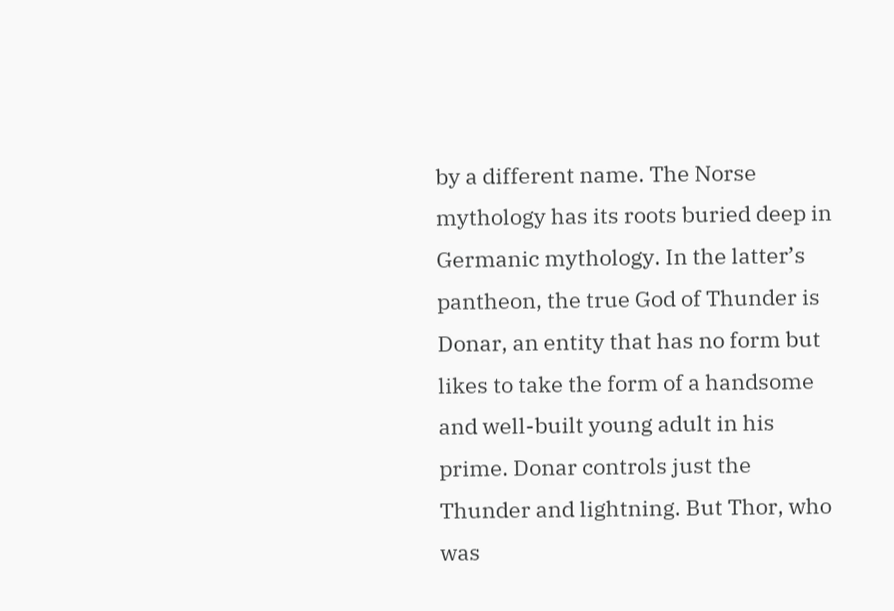by a different name. The Norse mythology has its roots buried deep in Germanic mythology. In the latter’s pantheon, the true God of Thunder is Donar, an entity that has no form but likes to take the form of a handsome and well-built young adult in his prime. Donar controls just the Thunder and lightning. But Thor, who was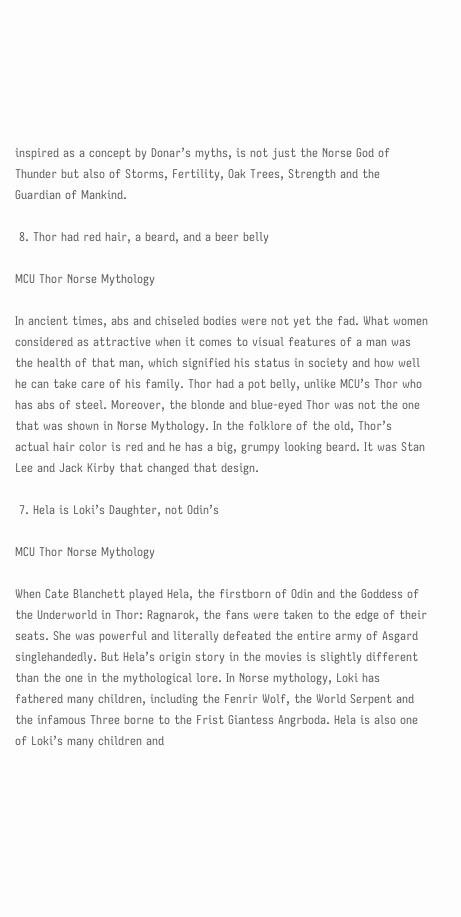inspired as a concept by Donar’s myths, is not just the Norse God of Thunder but also of Storms, Fertility, Oak Trees, Strength and the Guardian of Mankind.

 8. Thor had red hair, a beard, and a beer belly

MCU Thor Norse Mythology

In ancient times, abs and chiseled bodies were not yet the fad. What women considered as attractive when it comes to visual features of a man was the health of that man, which signified his status in society and how well he can take care of his family. Thor had a pot belly, unlike MCU’s Thor who has abs of steel. Moreover, the blonde and blue-eyed Thor was not the one that was shown in Norse Mythology. In the folklore of the old, Thor’s actual hair color is red and he has a big, grumpy looking beard. It was Stan Lee and Jack Kirby that changed that design.

 7. Hela is Loki’s Daughter, not Odin’s

MCU Thor Norse Mythology

When Cate Blanchett played Hela, the firstborn of Odin and the Goddess of the Underworld in Thor: Ragnarok, the fans were taken to the edge of their seats. She was powerful and literally defeated the entire army of Asgard singlehandedly. But Hela’s origin story in the movies is slightly different than the one in the mythological lore. In Norse mythology, Loki has fathered many children, including the Fenrir Wolf, the World Serpent and the infamous Three borne to the Frist Giantess Angrboda. Hela is also one of Loki’s many children and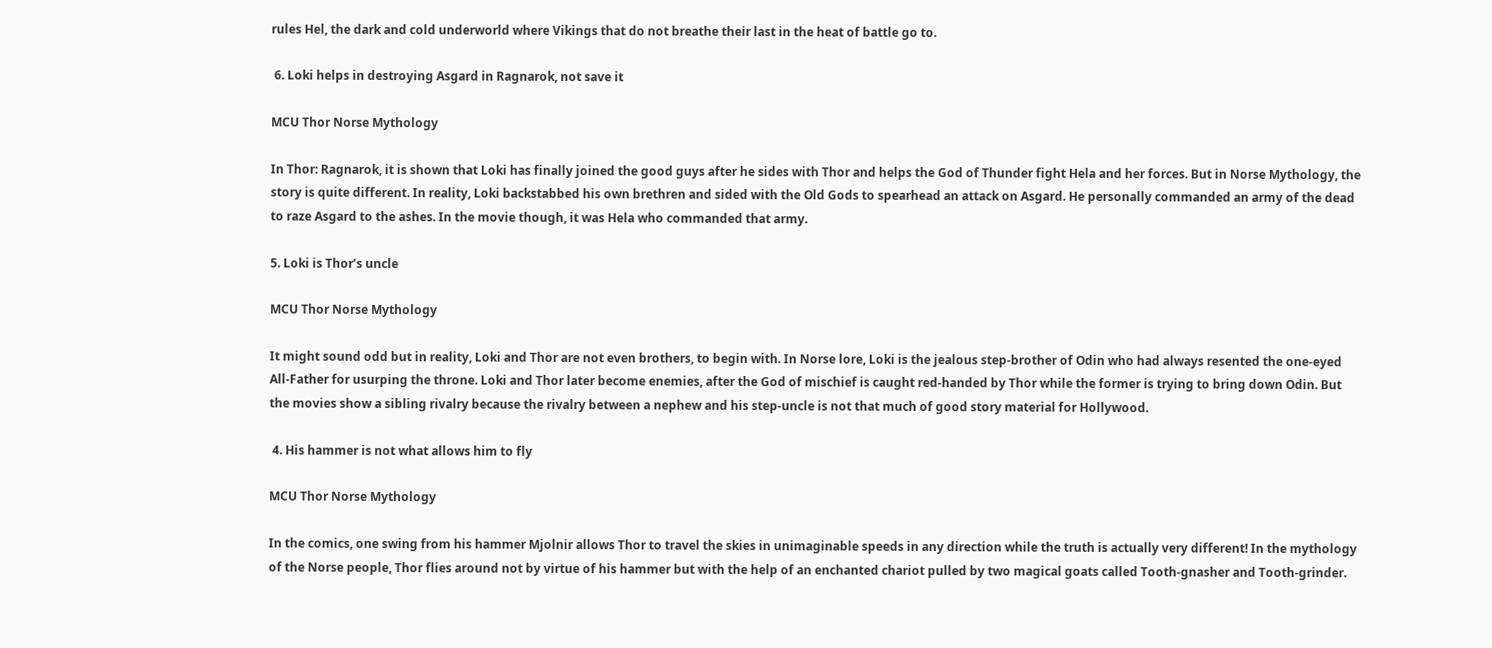rules Hel, the dark and cold underworld where Vikings that do not breathe their last in the heat of battle go to.

 6. Loki helps in destroying Asgard in Ragnarok, not save it

MCU Thor Norse Mythology

In Thor: Ragnarok, it is shown that Loki has finally joined the good guys after he sides with Thor and helps the God of Thunder fight Hela and her forces. But in Norse Mythology, the story is quite different. In reality, Loki backstabbed his own brethren and sided with the Old Gods to spearhead an attack on Asgard. He personally commanded an army of the dead to raze Asgard to the ashes. In the movie though, it was Hela who commanded that army.

5. Loki is Thor’s uncle

MCU Thor Norse Mythology

It might sound odd but in reality, Loki and Thor are not even brothers, to begin with. In Norse lore, Loki is the jealous step-brother of Odin who had always resented the one-eyed All-Father for usurping the throne. Loki and Thor later become enemies, after the God of mischief is caught red-handed by Thor while the former is trying to bring down Odin. But the movies show a sibling rivalry because the rivalry between a nephew and his step-uncle is not that much of good story material for Hollywood.

 4. His hammer is not what allows him to fly

MCU Thor Norse Mythology

In the comics, one swing from his hammer Mjolnir allows Thor to travel the skies in unimaginable speeds in any direction while the truth is actually very different! In the mythology of the Norse people, Thor flies around not by virtue of his hammer but with the help of an enchanted chariot pulled by two magical goats called Tooth-gnasher and Tooth-grinder.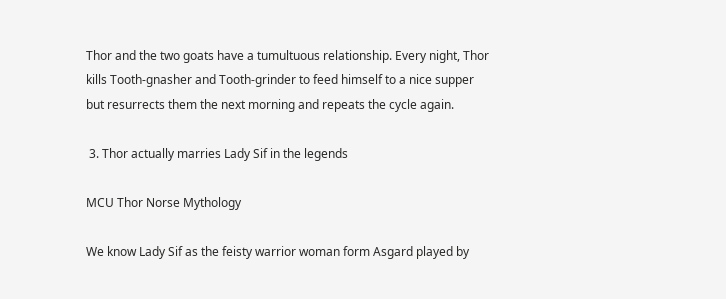Thor and the two goats have a tumultuous relationship. Every night, Thor kills Tooth-gnasher and Tooth-grinder to feed himself to a nice supper but resurrects them the next morning and repeats the cycle again.

 3. Thor actually marries Lady Sif in the legends

MCU Thor Norse Mythology

We know Lady Sif as the feisty warrior woman form Asgard played by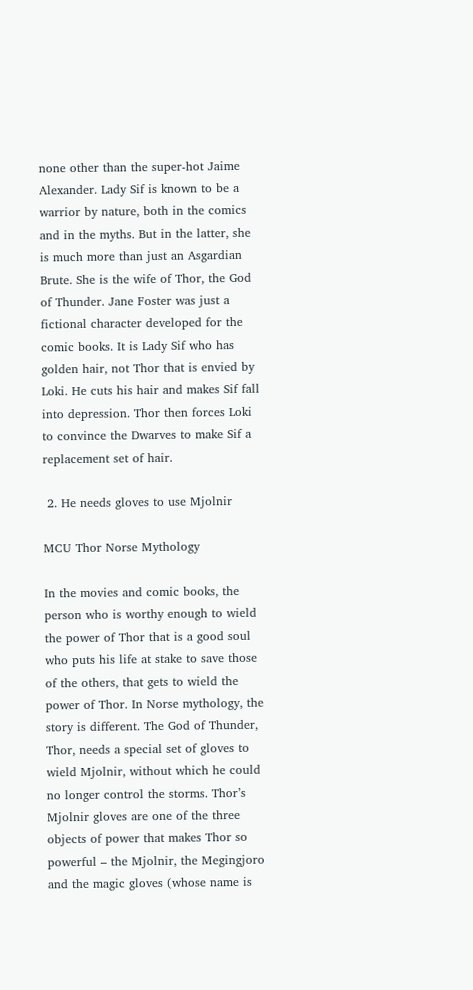none other than the super-hot Jaime Alexander. Lady Sif is known to be a warrior by nature, both in the comics and in the myths. But in the latter, she is much more than just an Asgardian Brute. She is the wife of Thor, the God of Thunder. Jane Foster was just a fictional character developed for the comic books. It is Lady Sif who has golden hair, not Thor that is envied by Loki. He cuts his hair and makes Sif fall into depression. Thor then forces Loki to convince the Dwarves to make Sif a replacement set of hair.

 2. He needs gloves to use Mjolnir

MCU Thor Norse Mythology

In the movies and comic books, the person who is worthy enough to wield the power of Thor that is a good soul who puts his life at stake to save those of the others, that gets to wield the power of Thor. In Norse mythology, the story is different. The God of Thunder, Thor, needs a special set of gloves to wield Mjolnir, without which he could no longer control the storms. Thor’s Mjolnir gloves are one of the three objects of power that makes Thor so powerful – the Mjolnir, the Megingjoro and the magic gloves (whose name is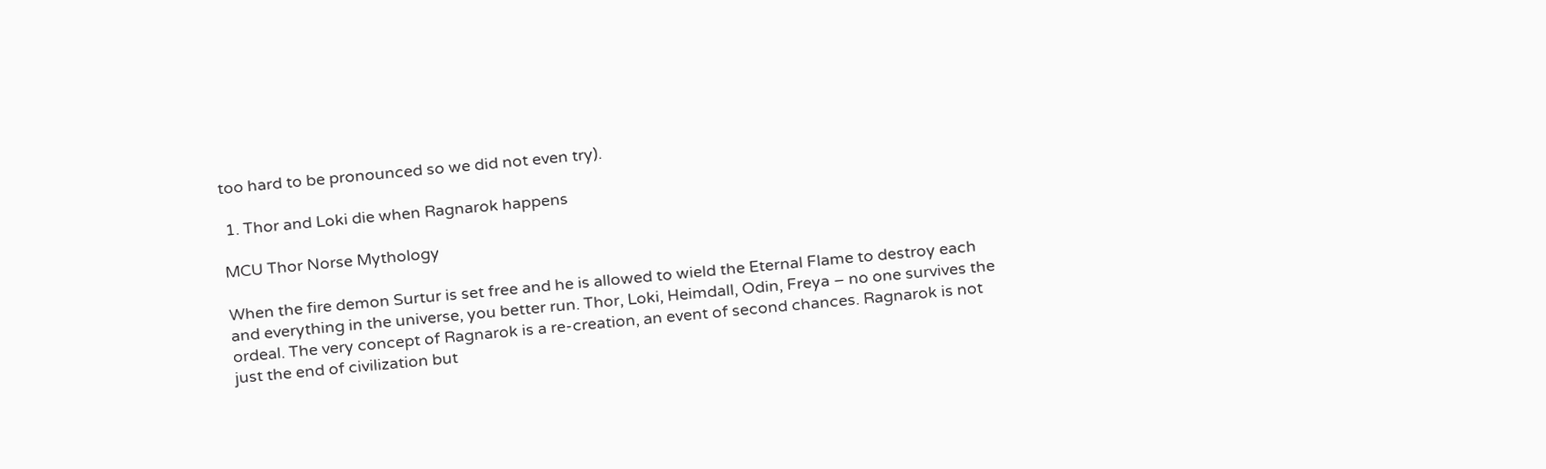too hard to be pronounced so we did not even try).

 1. Thor and Loki die when Ragnarok happens

MCU Thor Norse Mythology

When the fire demon Surtur is set free and he is allowed to wield the Eternal Flame to destroy each and everything in the universe, you better run. Thor, Loki, Heimdall, Odin, Freya – no one survives the ordeal. The very concept of Ragnarok is a re-creation, an event of second chances. Ragnarok is not just the end of civilization but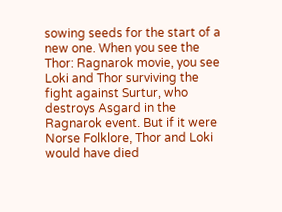sowing seeds for the start of a new one. When you see the Thor: Ragnarok movie, you see Loki and Thor surviving the fight against Surtur, who destroys Asgard in the Ragnarok event. But if it were Norse Folklore, Thor and Loki would have died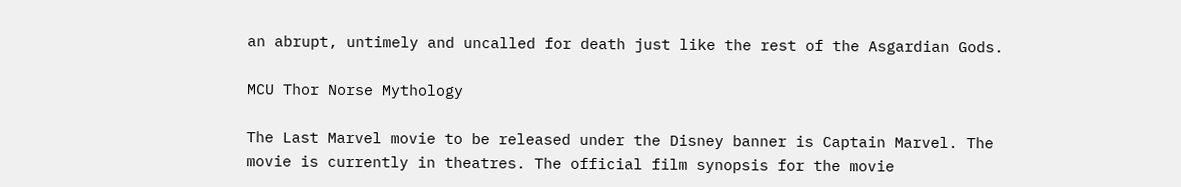an abrupt, untimely and uncalled for death just like the rest of the Asgardian Gods.

MCU Thor Norse Mythology

The Last Marvel movie to be released under the Disney banner is Captain Marvel. The movie is currently in theatres. The official film synopsis for the movie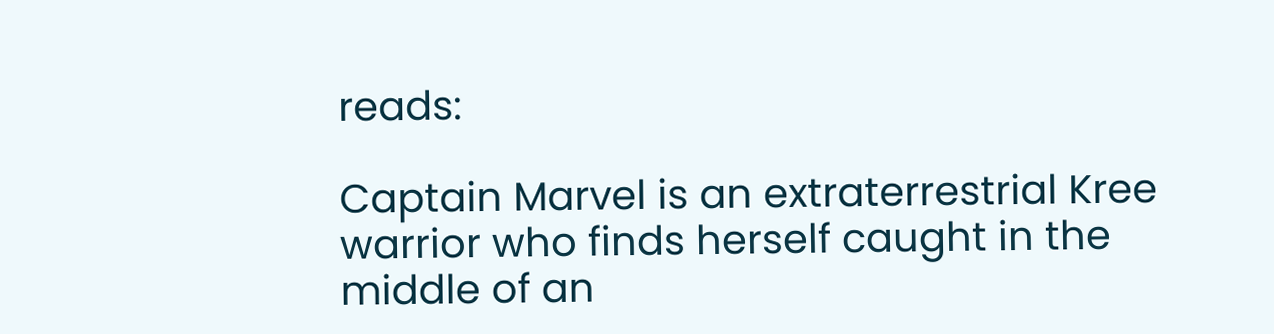reads:

Captain Marvel is an extraterrestrial Kree warrior who finds herself caught in the middle of an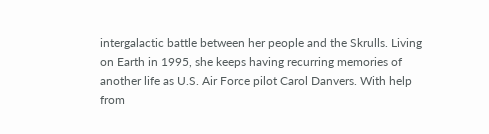intergalactic battle between her people and the Skrulls. Living on Earth in 1995, she keeps having recurring memories of another life as U.S. Air Force pilot Carol Danvers. With help from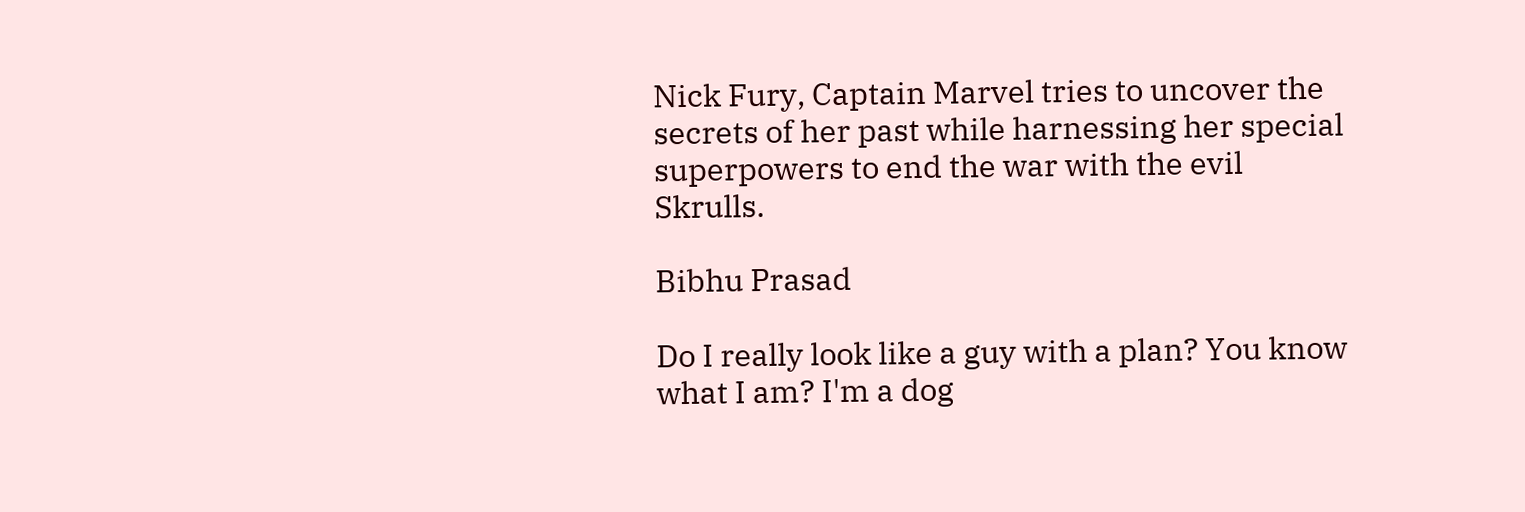Nick Fury, Captain Marvel tries to uncover the secrets of her past while harnessing her special superpowers to end the war with the evil Skrulls.

Bibhu Prasad

Do I really look like a guy with a plan? You know what I am? I'm a dog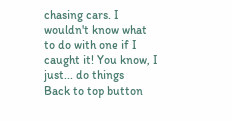chasing cars. I wouldn't know what to do with one if I caught it! You know, I just... do things
Back to top button